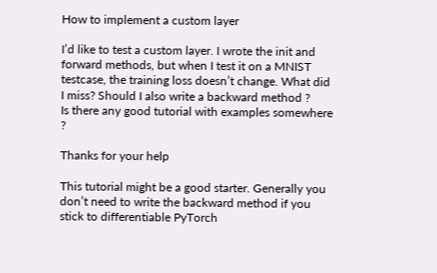How to implement a custom layer

I’d like to test a custom layer. I wrote the init and forward methods, but when I test it on a MNIST testcase, the training loss doesn’t change. What did I miss? Should I also write a backward method ?
Is there any good tutorial with examples somewhere ?

Thanks for your help

This tutorial might be a good starter. Generally you don’t need to write the backward method if you stick to differentiable PyTorch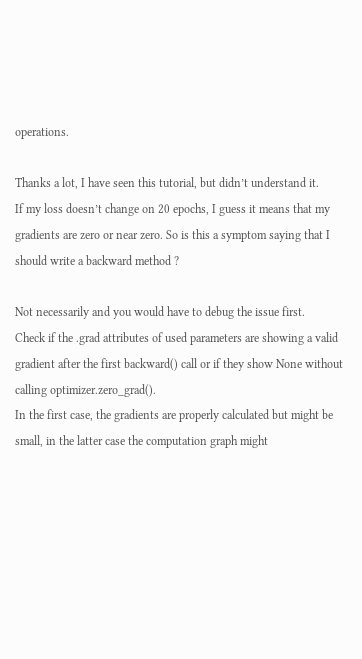operations.

Thanks a lot, I have seen this tutorial, but didn’t understand it.
If my loss doesn’t change on 20 epochs, I guess it means that my gradients are zero or near zero. So is this a symptom saying that I should write a backward method ?

Not necessarily and you would have to debug the issue first.
Check if the .grad attributes of used parameters are showing a valid gradient after the first backward() call or if they show None without calling optimizer.zero_grad().
In the first case, the gradients are properly calculated but might be small, in the latter case the computation graph might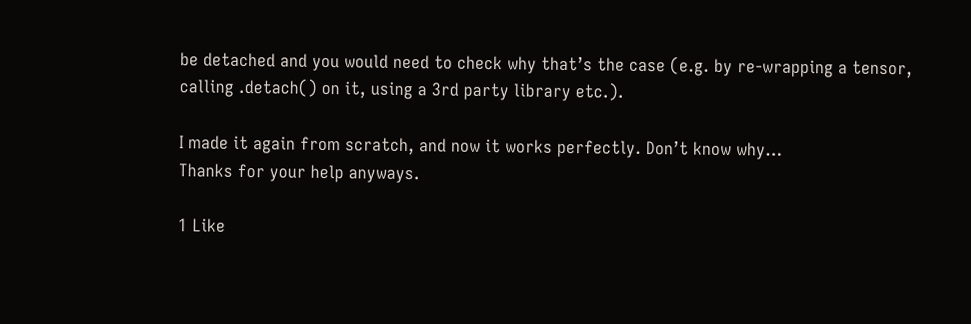be detached and you would need to check why that’s the case (e.g. by re-wrapping a tensor, calling .detach() on it, using a 3rd party library etc.).

I made it again from scratch, and now it works perfectly. Don’t know why…
Thanks for your help anyways.

1 Like